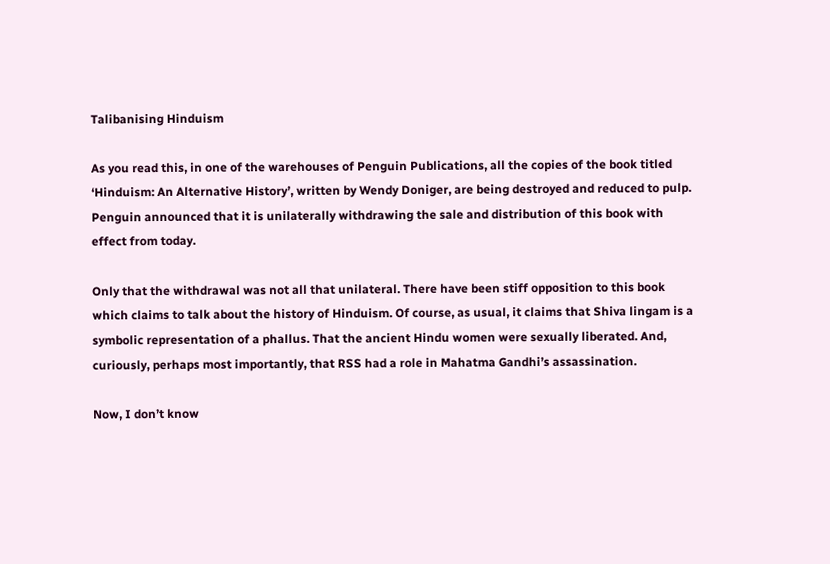Talibanising Hinduism

As you read this, in one of the warehouses of Penguin Publications, all the copies of the book titled ‘Hinduism: An Alternative History’, written by Wendy Doniger, are being destroyed and reduced to pulp. Penguin announced that it is unilaterally withdrawing the sale and distribution of this book with effect from today.

Only that the withdrawal was not all that unilateral. There have been stiff opposition to this book which claims to talk about the history of Hinduism. Of course, as usual, it claims that Shiva lingam is a symbolic representation of a phallus. That the ancient Hindu women were sexually liberated. And, curiously, perhaps most importantly, that RSS had a role in Mahatma Gandhi’s assassination.

Now, I don’t know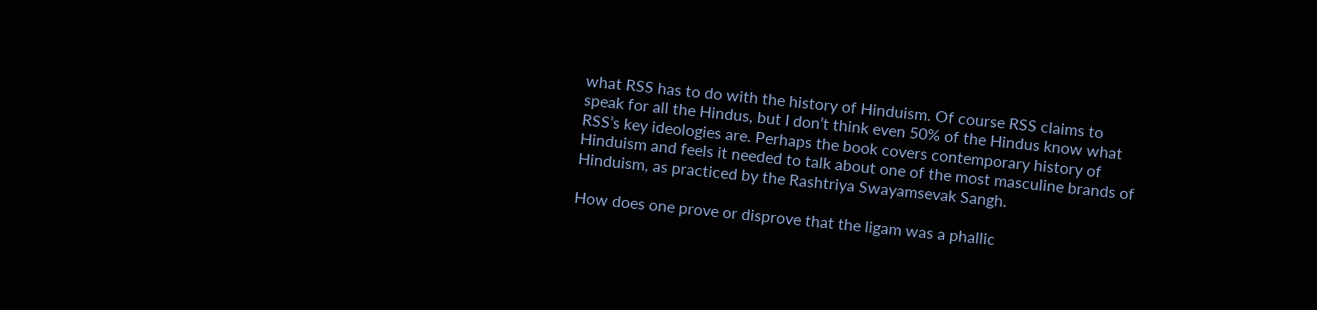what RSS has to do with the history of Hinduism. Of course RSS claims to speak for all the Hindus, but I don’t think even 50% of the Hindus know what RSS’s key ideologies are. Perhaps the book covers contemporary history of Hinduism and feels it needed to talk about one of the most masculine brands of Hinduism, as practiced by the Rashtriya Swayamsevak Sangh.

How does one prove or disprove that the ligam was a phallic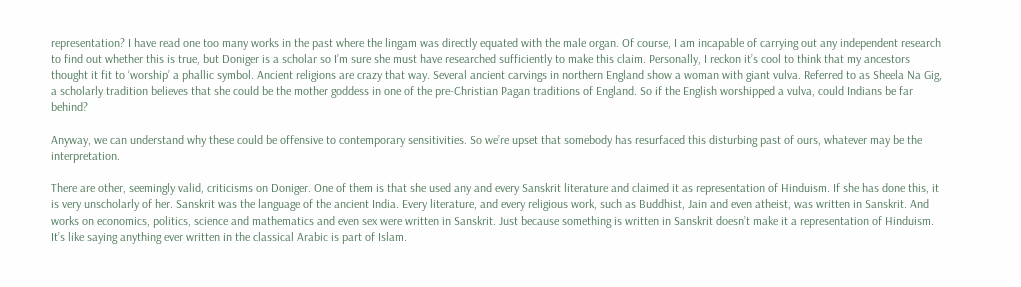representation? I have read one too many works in the past where the lingam was directly equated with the male organ. Of course, I am incapable of carrying out any independent research to find out whether this is true, but Doniger is a scholar so I’m sure she must have researched sufficiently to make this claim. Personally, I reckon it’s cool to think that my ancestors thought it fit to ‘worship’ a phallic symbol. Ancient religions are crazy that way. Several ancient carvings in northern England show a woman with giant vulva. Referred to as Sheela Na Gig, a scholarly tradition believes that she could be the mother goddess in one of the pre-Christian Pagan traditions of England. So if the English worshipped a vulva, could Indians be far behind?

Anyway, we can understand why these could be offensive to contemporary sensitivities. So we’re upset that somebody has resurfaced this disturbing past of ours, whatever may be the interpretation.

There are other, seemingly valid, criticisms on Doniger. One of them is that she used any and every Sanskrit literature and claimed it as representation of Hinduism. If she has done this, it is very unscholarly of her. Sanskrit was the language of the ancient India. Every literature, and every religious work, such as Buddhist, Jain and even atheist, was written in Sanskrit. And works on economics, politics, science and mathematics and even sex were written in Sanskrit. Just because something is written in Sanskrit doesn’t make it a representation of Hinduism. It’s like saying anything ever written in the classical Arabic is part of Islam.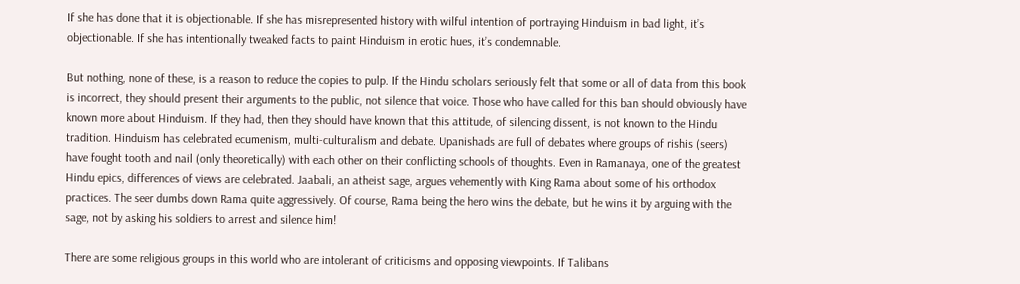If she has done that it is objectionable. If she has misrepresented history with wilful intention of portraying Hinduism in bad light, it’s objectionable. If she has intentionally tweaked facts to paint Hinduism in erotic hues, it’s condemnable.

But nothing, none of these, is a reason to reduce the copies to pulp. If the Hindu scholars seriously felt that some or all of data from this book is incorrect, they should present their arguments to the public, not silence that voice. Those who have called for this ban should obviously have known more about Hinduism. If they had, then they should have known that this attitude, of silencing dissent, is not known to the Hindu tradition. Hinduism has celebrated ecumenism, multi-culturalism and debate. Upanishads are full of debates where groups of rishis (seers) have fought tooth and nail (only theoretically) with each other on their conflicting schools of thoughts. Even in Ramanaya, one of the greatest Hindu epics, differences of views are celebrated. Jaabali, an atheist sage, argues vehemently with King Rama about some of his orthodox practices. The seer dumbs down Rama quite aggressively. Of course, Rama being the hero wins the debate, but he wins it by arguing with the sage, not by asking his soldiers to arrest and silence him!

There are some religious groups in this world who are intolerant of criticisms and opposing viewpoints. If Talibans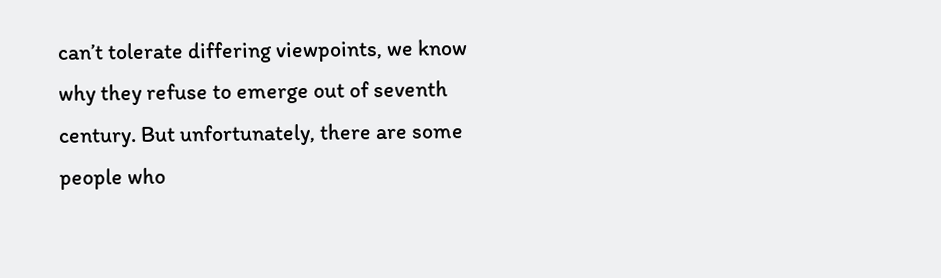can’t tolerate differing viewpoints, we know why they refuse to emerge out of seventh century. But unfortunately, there are some people who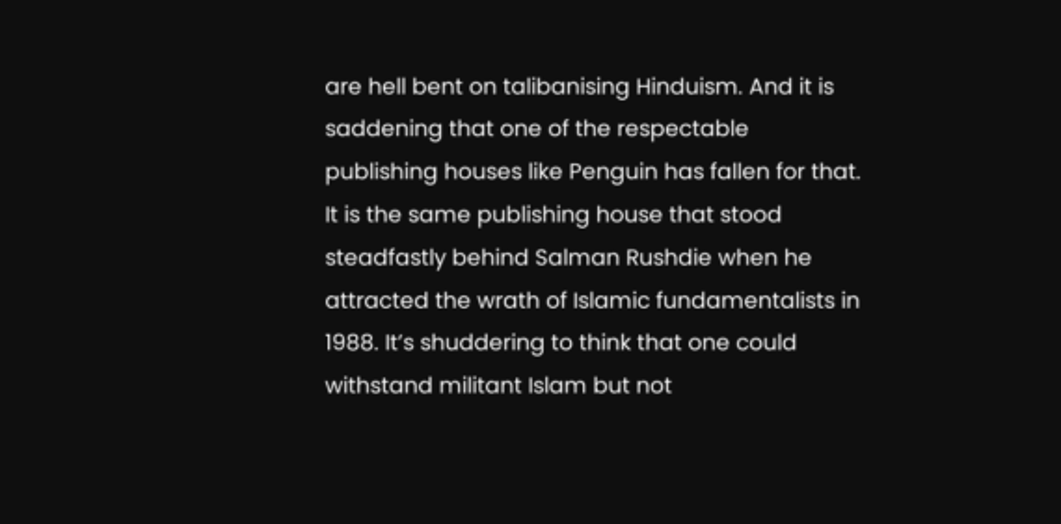are hell bent on talibanising Hinduism. And it is saddening that one of the respectable publishing houses like Penguin has fallen for that. It is the same publishing house that stood steadfastly behind Salman Rushdie when he attracted the wrath of Islamic fundamentalists in 1988. It’s shuddering to think that one could withstand militant Islam but not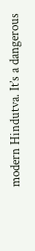modern Hindutva. It’s a dangerous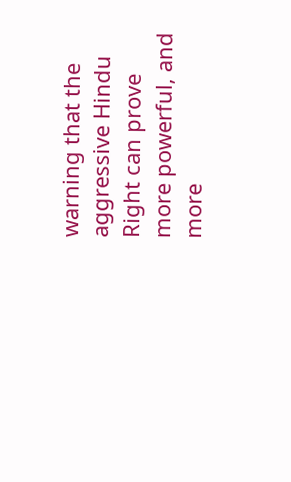warning that the aggressive Hindu Right can prove more powerful, and more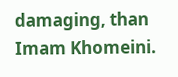damaging, than Imam Khomeini.